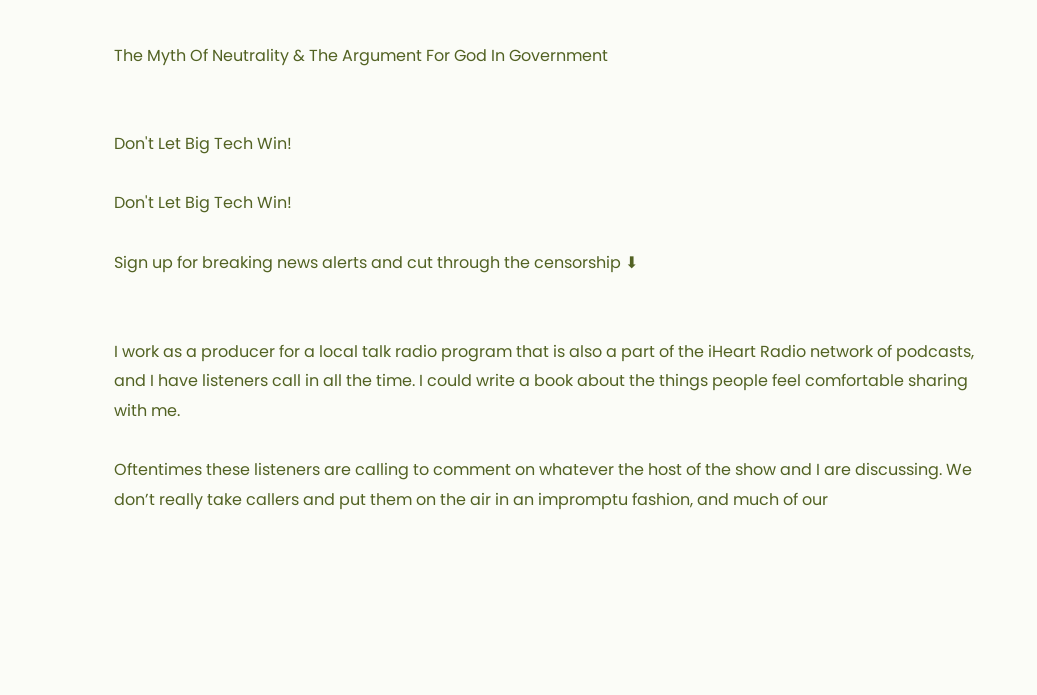The Myth Of Neutrality & The Argument For God In Government


Don't Let Big Tech Win!

Don't Let Big Tech Win!

Sign up for breaking news alerts and cut through the censorship ⬇


I work as a producer for a local talk radio program that is also a part of the iHeart Radio network of podcasts, and I have listeners call in all the time. I could write a book about the things people feel comfortable sharing with me.

Oftentimes these listeners are calling to comment on whatever the host of the show and I are discussing. We don’t really take callers and put them on the air in an impromptu fashion, and much of our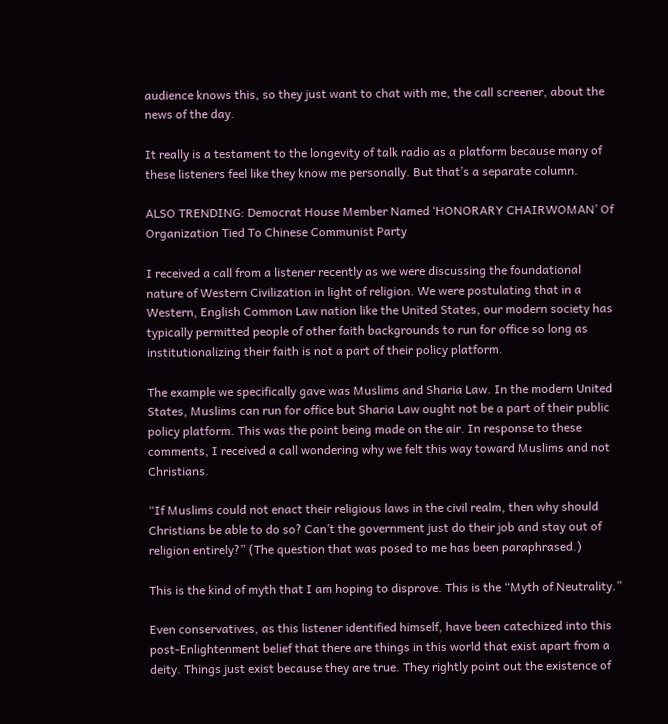audience knows this, so they just want to chat with me, the call screener, about the news of the day.

It really is a testament to the longevity of talk radio as a platform because many of these listeners feel like they know me personally. But that’s a separate column.

ALSO TRENDING: Democrat House Member Named ‘HONORARY CHAIRWOMAN’ Of Organization Tied To Chinese Communist Party

I received a call from a listener recently as we were discussing the foundational nature of Western Civilization in light of religion. We were postulating that in a Western, English Common Law nation like the United States, our modern society has typically permitted people of other faith backgrounds to run for office so long as institutionalizing their faith is not a part of their policy platform.

The example we specifically gave was Muslims and Sharia Law. In the modern United States, Muslims can run for office but Sharia Law ought not be a part of their public policy platform. This was the point being made on the air. In response to these comments, I received a call wondering why we felt this way toward Muslims and not Christians.

“If Muslims could not enact their religious laws in the civil realm, then why should Christians be able to do so? Can’t the government just do their job and stay out of religion entirely?” (The question that was posed to me has been paraphrased.)

This is the kind of myth that I am hoping to disprove. This is the “Myth of Neutrality.”

Even conservatives, as this listener identified himself, have been catechized into this post-Enlightenment belief that there are things in this world that exist apart from a deity. Things just exist because they are true. They rightly point out the existence of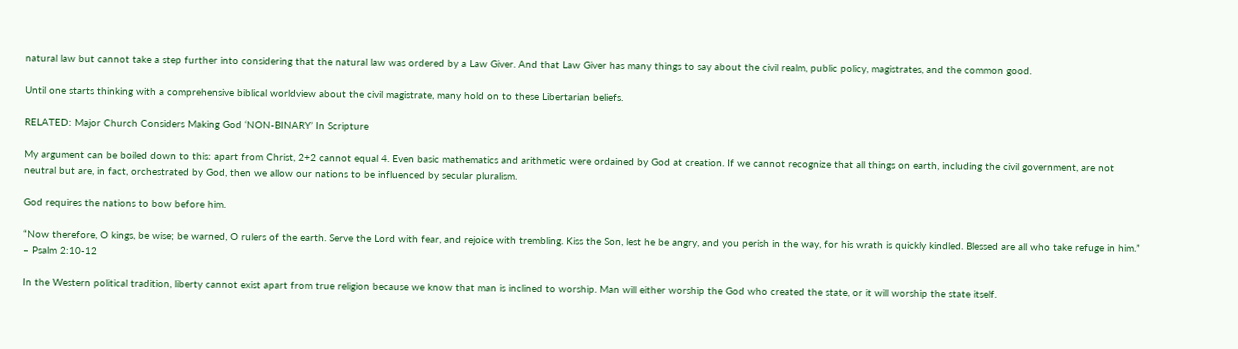natural law but cannot take a step further into considering that the natural law was ordered by a Law Giver. And that Law Giver has many things to say about the civil realm, public policy, magistrates, and the common good.

Until one starts thinking with a comprehensive biblical worldview about the civil magistrate, many hold on to these Libertarian beliefs.

RELATED: Major Church Considers Making God ‘NON-BINARY’ In Scripture

My argument can be boiled down to this: apart from Christ, 2+2 cannot equal 4. Even basic mathematics and arithmetic were ordained by God at creation. If we cannot recognize that all things on earth, including the civil government, are not neutral but are, in fact, orchestrated by God, then we allow our nations to be influenced by secular pluralism.

God requires the nations to bow before him.

“Now therefore, O kings, be wise; be warned, O rulers of the earth. Serve the Lord with fear, and rejoice with trembling. Kiss the Son, lest he be angry, and you perish in the way, for his wrath is quickly kindled. Blessed are all who take refuge in him.” – Psalm 2:10-12

In the Western political tradition, liberty cannot exist apart from true religion because we know that man is inclined to worship. Man will either worship the God who created the state, or it will worship the state itself.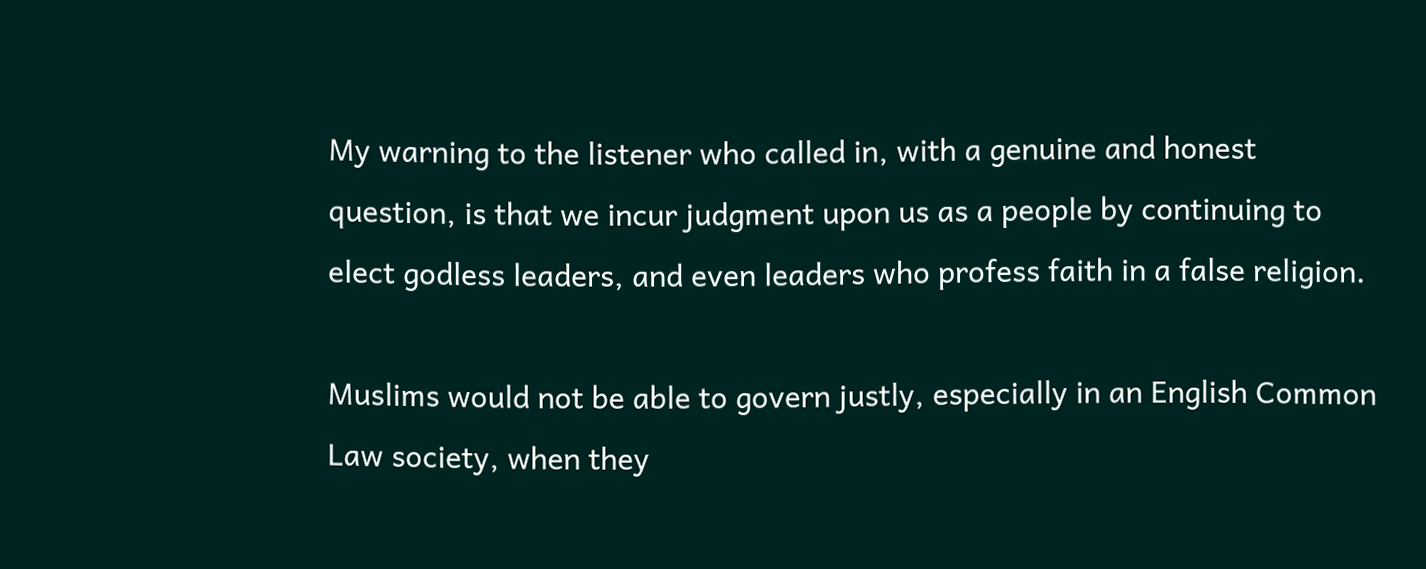My warning to the listener who called in, with a genuine and honest question, is that we incur judgment upon us as a people by continuing to elect godless leaders, and even leaders who profess faith in a false religion.

Muslims would not be able to govern justly, especially in an English Common Law society, when they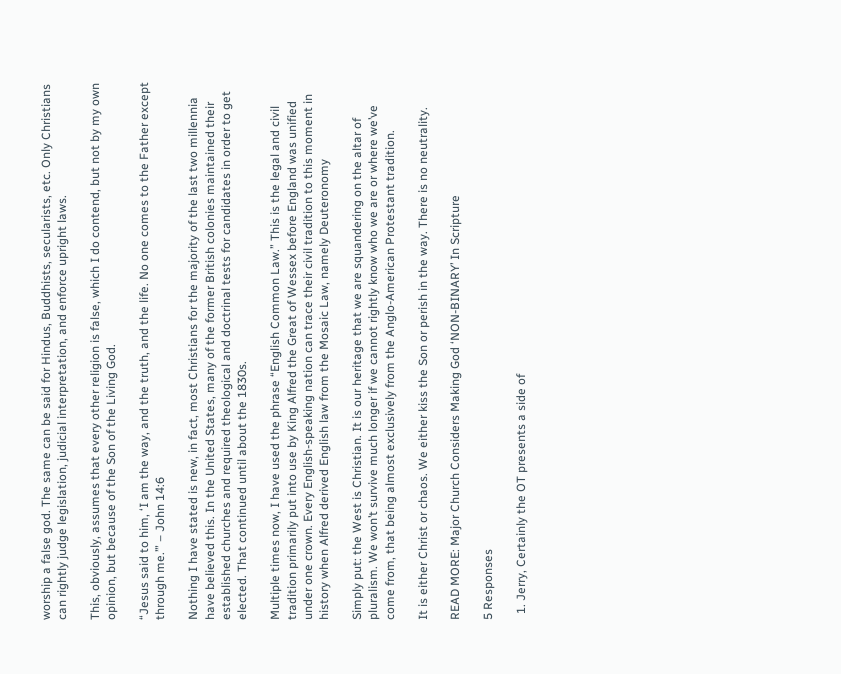worship a false god. The same can be said for Hindus, Buddhists, secularists, etc. Only Christians can rightly judge legislation, judicial interpretation, and enforce upright laws.

This, obviously, assumes that every other religion is false, which I do contend, but not by my own opinion, but because of the Son of the Living God.

“Jesus said to him, ‘I am the way, and the truth, and the life. No one comes to the Father except through me.’” – John 14:6

Nothing I have stated is new, in fact, most Christians for the majority of the last two millennia have believed this. In the United States, many of the former British colonies maintained their established churches and required theological and doctrinal tests for candidates in order to get elected. That continued until about the 1830s.

Multiple times now, I have used the phrase “English Common Law.” This is the legal and civil tradition primarily put into use by King Alfred the Great of Wessex before England was unified under one crown. Every English-speaking nation can trace their civil tradition to this moment in history when Alfred derived English law from the Mosaic Law, namely Deuteronomy

Simply put: the West is Christian. It is our heritage that we are squandering on the altar of pluralism. We won’t survive much longer if we cannot rightly know who we are or where we’ve come from, that being almost exclusively from the Anglo-American Protestant tradition.

It is either Christ or chaos. We either kiss the Son or perish in the way. There is no neutrality.

READ MORE: Major Church Considers Making God ‘NON-BINARY’ In Scripture

5 Responses

  1. Jerry, Certainly the OT presents a side of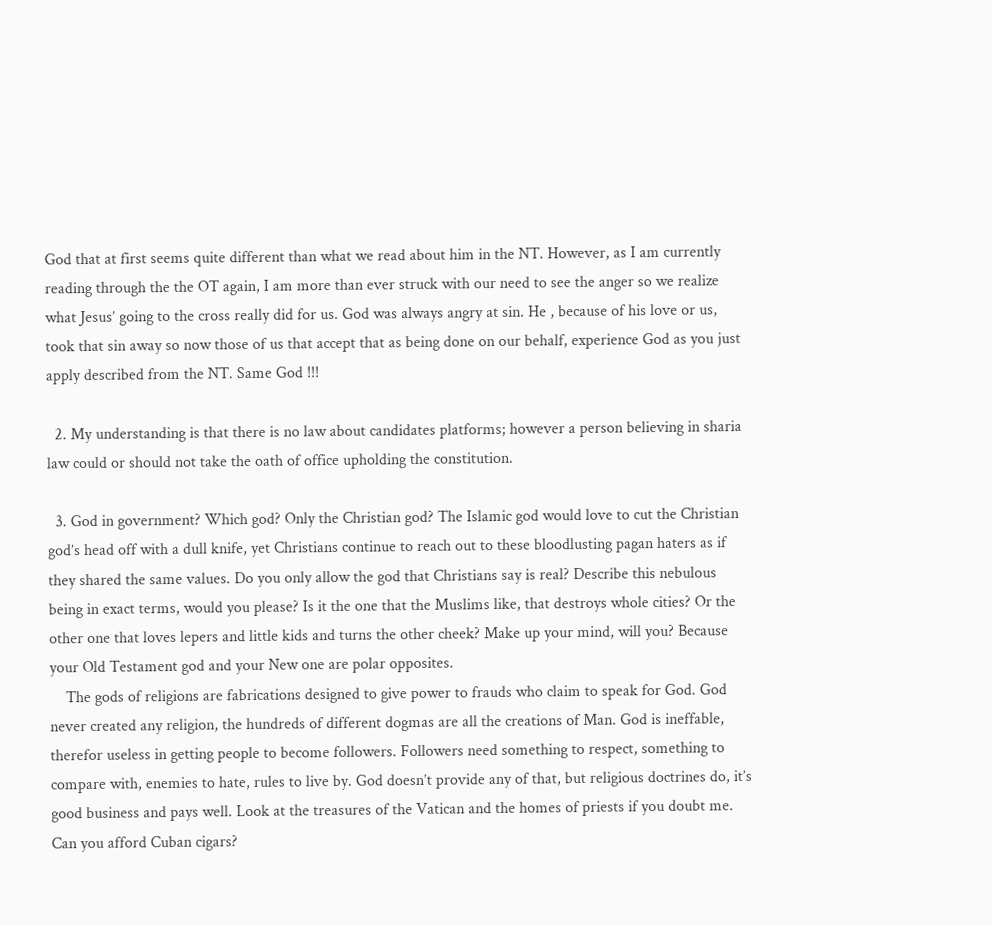God that at first seems quite different than what we read about him in the NT. However, as I am currently reading through the the OT again, I am more than ever struck with our need to see the anger so we realize what Jesus’ going to the cross really did for us. God was always angry at sin. He , because of his love or us, took that sin away so now those of us that accept that as being done on our behalf, experience God as you just apply described from the NT. Same God !!!

  2. My understanding is that there is no law about candidates platforms; however a person believing in sharia law could or should not take the oath of office upholding the constitution.

  3. God in government? Which god? Only the Christian god? The Islamic god would love to cut the Christian god’s head off with a dull knife, yet Christians continue to reach out to these bloodlusting pagan haters as if they shared the same values. Do you only allow the god that Christians say is real? Describe this nebulous being in exact terms, would you please? Is it the one that the Muslims like, that destroys whole cities? Or the other one that loves lepers and little kids and turns the other cheek? Make up your mind, will you? Because your Old Testament god and your New one are polar opposites.
    The gods of religions are fabrications designed to give power to frauds who claim to speak for God. God never created any religion, the hundreds of different dogmas are all the creations of Man. God is ineffable, therefor useless in getting people to become followers. Followers need something to respect, something to compare with, enemies to hate, rules to live by. God doesn’t provide any of that, but religious doctrines do, it’s good business and pays well. Look at the treasures of the Vatican and the homes of priests if you doubt me. Can you afford Cuban cigars?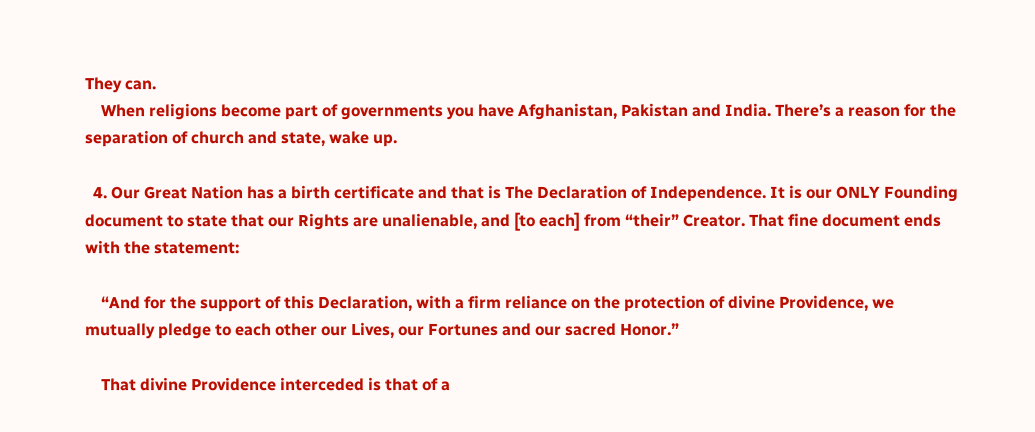They can.
    When religions become part of governments you have Afghanistan, Pakistan and India. There’s a reason for the separation of church and state, wake up.

  4. Our Great Nation has a birth certificate and that is The Declaration of Independence. It is our ONLY Founding document to state that our Rights are unalienable, and [to each] from “their” Creator. That fine document ends with the statement:

    “And for the support of this Declaration, with a firm reliance on the protection of divine Providence, we mutually pledge to each other our Lives, our Fortunes and our sacred Honor.”

    That divine Providence interceded is that of a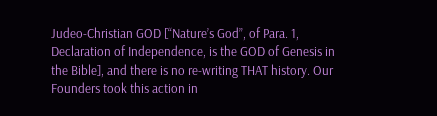Judeo-Christian GOD [“Nature’s God”, of Para. 1, Declaration of Independence, is the GOD of Genesis in the Bible], and there is no re-writing THAT history. Our Founders took this action in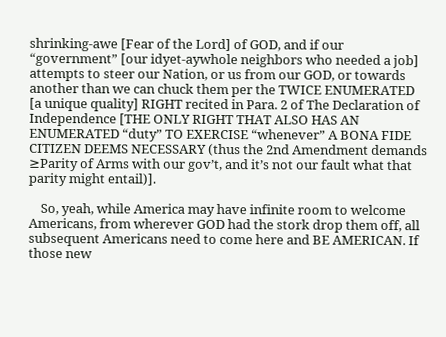shrinking-awe [Fear of the Lord] of GOD, and if our “government” [our idyet-aywhole neighbors who needed a job] attempts to steer our Nation, or us from our GOD, or towards another than we can chuck them per the TWICE ENUMERATED [a unique quality] RIGHT recited in Para. 2 of The Declaration of Independence [THE ONLY RIGHT THAT ALSO HAS AN ENUMERATED “duty” TO EXERCISE “whenever” A BONA FIDE CITIZEN DEEMS NECESSARY (thus the 2nd Amendment demands ≥Parity of Arms with our gov’t, and it’s not our fault what that parity might entail)].

    So, yeah, while America may have infinite room to welcome Americans, from wherever GOD had the stork drop them off, all subsequent Americans need to come here and BE AMERICAN. If those new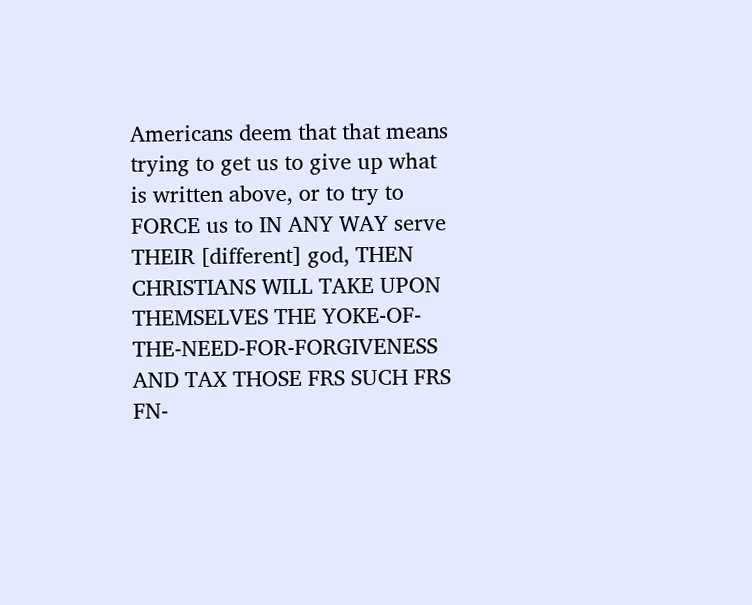Americans deem that that means trying to get us to give up what is written above, or to try to FORCE us to IN ANY WAY serve THEIR [different] god, THEN CHRISTIANS WILL TAKE UPON THEMSELVES THE YOKE-OF-THE-NEED-FOR-FORGIVENESS AND TAX THOSE FRS SUCH FRS FN-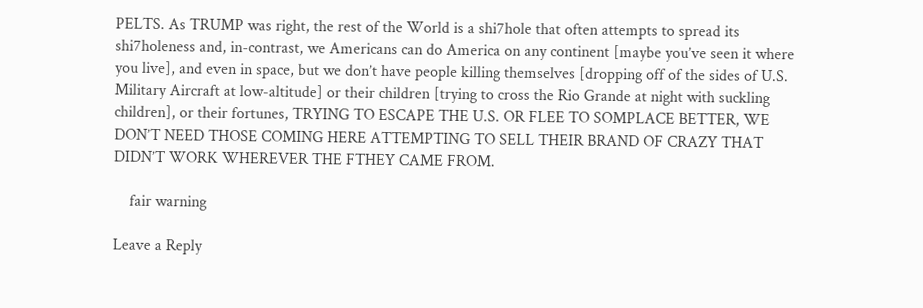PELTS. As TRUMP was right, the rest of the World is a shi7hole that often attempts to spread its shi7holeness and, in-contrast, we Americans can do America on any continent [maybe you’ve seen it where you live], and even in space, but we don’t have people killing themselves [dropping off of the sides of U.S. Military Aircraft at low-altitude] or their children [trying to cross the Rio Grande at night with suckling children], or their fortunes, TRYING TO ESCAPE THE U.S. OR FLEE TO SOMPLACE BETTER, WE DON’T NEED THOSE COMING HERE ATTEMPTING TO SELL THEIR BRAND OF CRAZY THAT DIDN’T WORK WHEREVER THE FTHEY CAME FROM.

    fair warning

Leave a Reply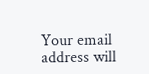Your email address will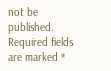not be published. Required fields are marked *